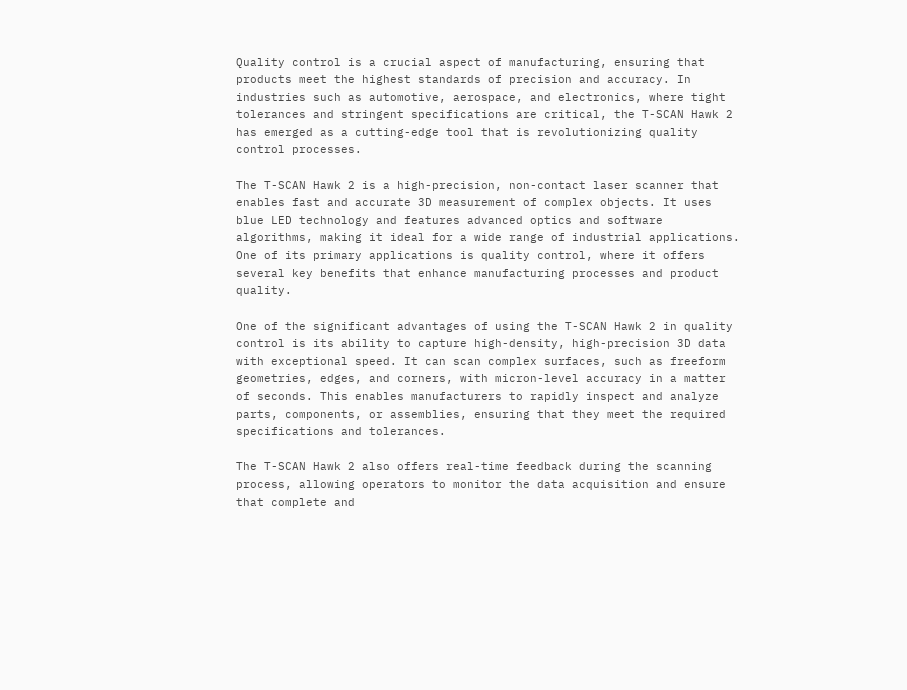Quality control is a crucial aspect of manufacturing, ensuring that products meet the highest standards of precision and accuracy. In industries such as automotive, aerospace, and electronics, where tight tolerances and stringent specifications are critical, the T-SCAN Hawk 2 has emerged as a cutting-edge tool that is revolutionizing quality control processes.

The T-SCAN Hawk 2 is a high-precision, non-contact laser scanner that enables fast and accurate 3D measurement of complex objects. It uses blue LED technology and features advanced optics and software algorithms, making it ideal for a wide range of industrial applications. One of its primary applications is quality control, where it offers several key benefits that enhance manufacturing processes and product quality.

One of the significant advantages of using the T-SCAN Hawk 2 in quality control is its ability to capture high-density, high-precision 3D data with exceptional speed. It can scan complex surfaces, such as freeform geometries, edges, and corners, with micron-level accuracy in a matter of seconds. This enables manufacturers to rapidly inspect and analyze parts, components, or assemblies, ensuring that they meet the required specifications and tolerances.

The T-SCAN Hawk 2 also offers real-time feedback during the scanning process, allowing operators to monitor the data acquisition and ensure that complete and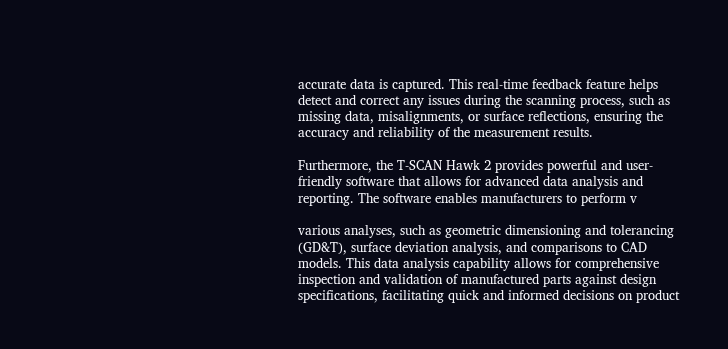accurate data is captured. This real-time feedback feature helps detect and correct any issues during the scanning process, such as missing data, misalignments, or surface reflections, ensuring the accuracy and reliability of the measurement results.

Furthermore, the T-SCAN Hawk 2 provides powerful and user-friendly software that allows for advanced data analysis and reporting. The software enables manufacturers to perform v

various analyses, such as geometric dimensioning and tolerancing (GD&T), surface deviation analysis, and comparisons to CAD models. This data analysis capability allows for comprehensive inspection and validation of manufactured parts against design specifications, facilitating quick and informed decisions on product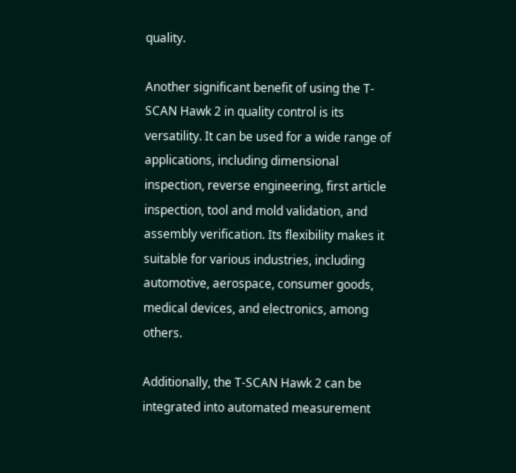quality.

Another significant benefit of using the T-SCAN Hawk 2 in quality control is its versatility. It can be used for a wide range of applications, including dimensional inspection, reverse engineering, first article inspection, tool and mold validation, and assembly verification. Its flexibility makes it suitable for various industries, including automotive, aerospace, consumer goods, medical devices, and electronics, among others.

Additionally, the T-SCAN Hawk 2 can be integrated into automated measurement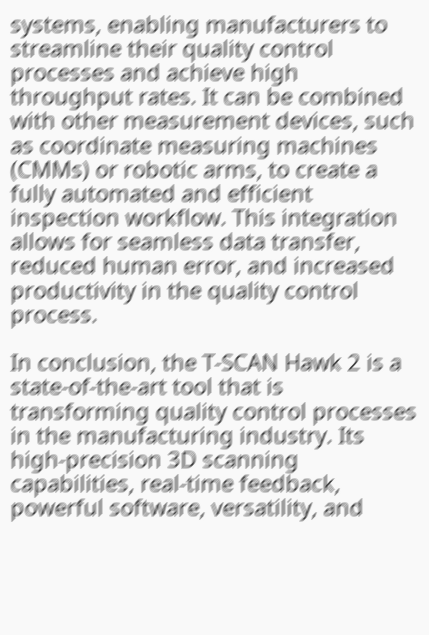systems, enabling manufacturers to streamline their quality control processes and achieve high throughput rates. It can be combined with other measurement devices, such as coordinate measuring machines (CMMs) or robotic arms, to create a fully automated and efficient inspection workflow. This integration allows for seamless data transfer, reduced human error, and increased productivity in the quality control process.

In conclusion, the T-SCAN Hawk 2 is a state-of-the-art tool that is transforming quality control processes in the manufacturing industry. Its high-precision 3D scanning capabilities, real-time feedback, powerful software, versatility, and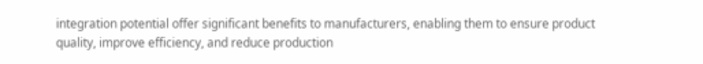integration potential offer significant benefits to manufacturers, enabling them to ensure product quality, improve efficiency, and reduce production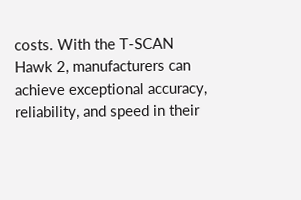costs. With the T-SCAN Hawk 2, manufacturers can achieve exceptional accuracy, reliability, and speed in their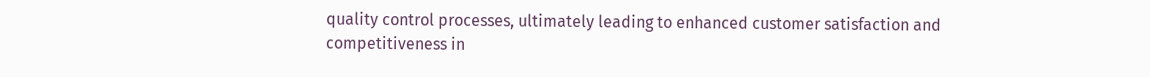quality control processes, ultimately leading to enhanced customer satisfaction and competitiveness in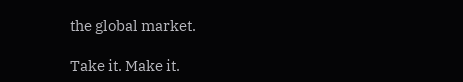the global market.

Take it. Make it.